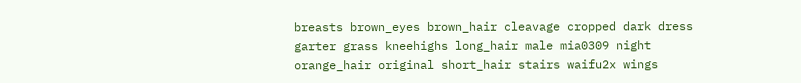breasts brown_eyes brown_hair cleavage cropped dark dress garter grass kneehighs long_hair male mia0309 night orange_hair original short_hair stairs waifu2x wings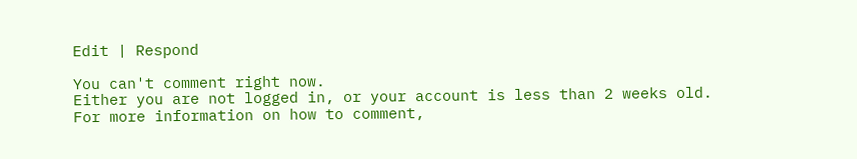Edit | Respond

You can't comment right now.
Either you are not logged in, or your account is less than 2 weeks old.
For more information on how to comment,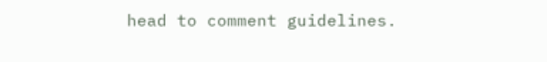head to comment guidelines.